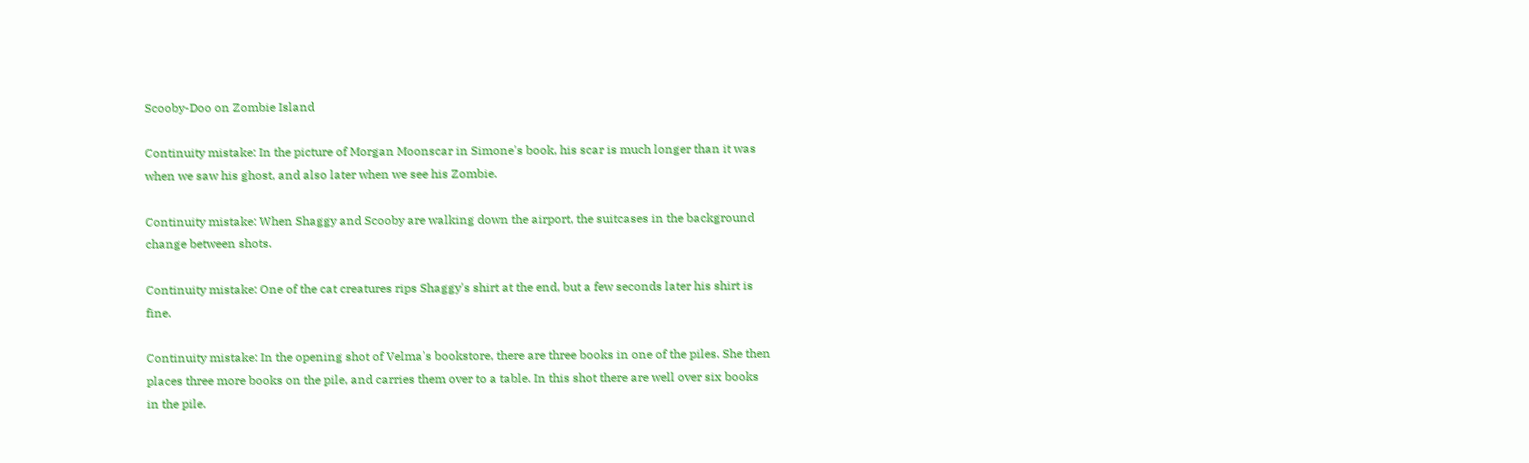Scooby-Doo on Zombie Island

Continuity mistake: In the picture of Morgan Moonscar in Simone's book, his scar is much longer than it was when we saw his ghost, and also later when we see his Zombie.

Continuity mistake: When Shaggy and Scooby are walking down the airport, the suitcases in the background change between shots.

Continuity mistake: One of the cat creatures rips Shaggy's shirt at the end, but a few seconds later his shirt is fine.

Continuity mistake: In the opening shot of Velma's bookstore, there are three books in one of the piles. She then places three more books on the pile, and carries them over to a table. In this shot there are well over six books in the pile.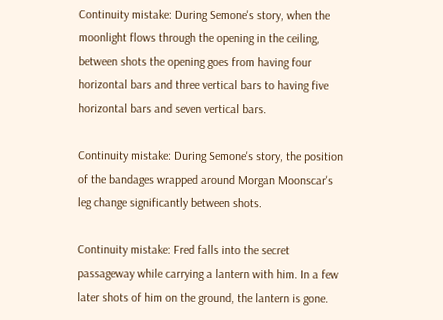Continuity mistake: During Semone's story, when the moonlight flows through the opening in the ceiling, between shots the opening goes from having four horizontal bars and three vertical bars to having five horizontal bars and seven vertical bars.

Continuity mistake: During Semone's story, the position of the bandages wrapped around Morgan Moonscar's leg change significantly between shots.

Continuity mistake: Fred falls into the secret passageway while carrying a lantern with him. In a few later shots of him on the ground, the lantern is gone.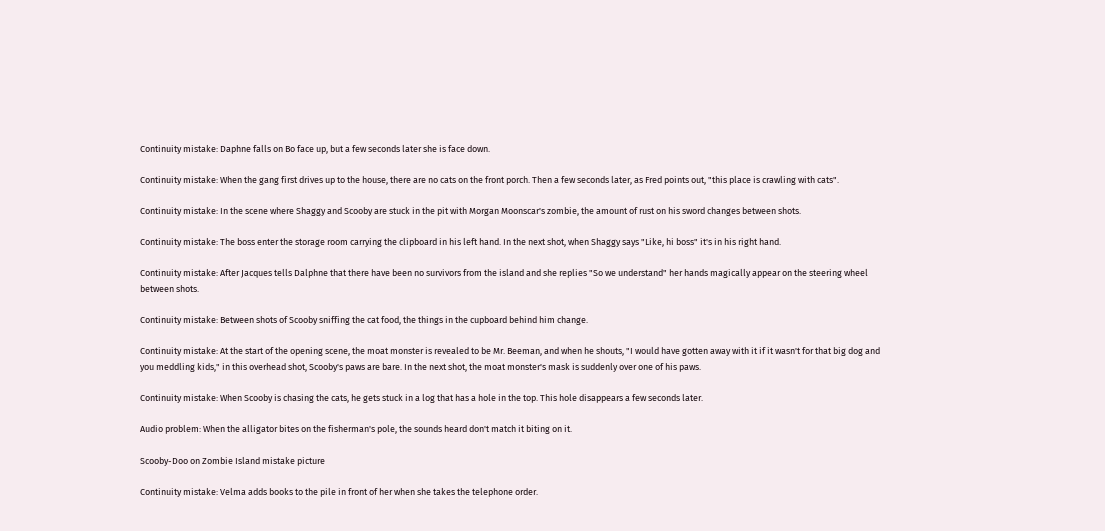Continuity mistake: Daphne falls on Bo face up, but a few seconds later she is face down.

Continuity mistake: When the gang first drives up to the house, there are no cats on the front porch. Then a few seconds later, as Fred points out, "this place is crawling with cats".

Continuity mistake: In the scene where Shaggy and Scooby are stuck in the pit with Morgan Moonscar's zombie, the amount of rust on his sword changes between shots.

Continuity mistake: The boss enter the storage room carrying the clipboard in his left hand. In the next shot, when Shaggy says "Like, hi boss" it's in his right hand.

Continuity mistake: After Jacques tells Dalphne that there have been no survivors from the island and she replies "So we understand" her hands magically appear on the steering wheel between shots.

Continuity mistake: Between shots of Scooby sniffing the cat food, the things in the cupboard behind him change.

Continuity mistake: At the start of the opening scene, the moat monster is revealed to be Mr. Beeman, and when he shouts, "I would have gotten away with it if it wasn't for that big dog and you meddling kids," in this overhead shot, Scooby's paws are bare. In the next shot, the moat monster's mask is suddenly over one of his paws.

Continuity mistake: When Scooby is chasing the cats, he gets stuck in a log that has a hole in the top. This hole disappears a few seconds later.

Audio problem: When the alligator bites on the fisherman's pole, the sounds heard don't match it biting on it.

Scooby-Doo on Zombie Island mistake picture

Continuity mistake: Velma adds books to the pile in front of her when she takes the telephone order.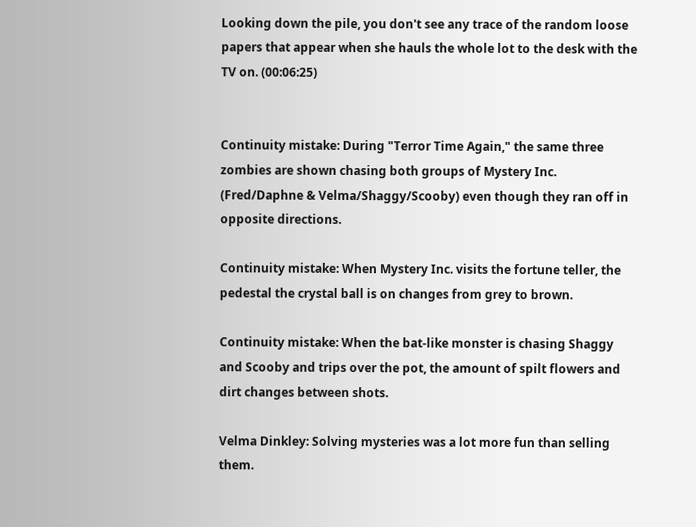Looking down the pile, you don't see any trace of the random loose papers that appear when she hauls the whole lot to the desk with the TV on. (00:06:25)


Continuity mistake: During "Terror Time Again," the same three zombies are shown chasing both groups of Mystery Inc. (Fred/Daphne & Velma/Shaggy/Scooby) even though they ran off in opposite directions.

Continuity mistake: When Mystery Inc. visits the fortune teller, the pedestal the crystal ball is on changes from grey to brown.

Continuity mistake: When the bat-like monster is chasing Shaggy and Scooby and trips over the pot, the amount of spilt flowers and dirt changes between shots.

Velma Dinkley: Solving mysteries was a lot more fun than selling them.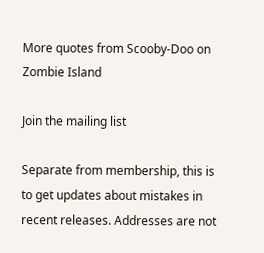More quotes from Scooby-Doo on Zombie Island

Join the mailing list

Separate from membership, this is to get updates about mistakes in recent releases. Addresses are not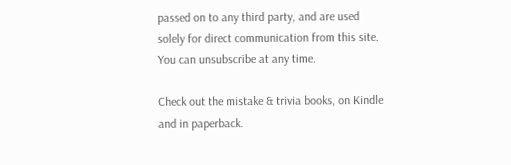passed on to any third party, and are used solely for direct communication from this site. You can unsubscribe at any time.

Check out the mistake & trivia books, on Kindle and in paperback.